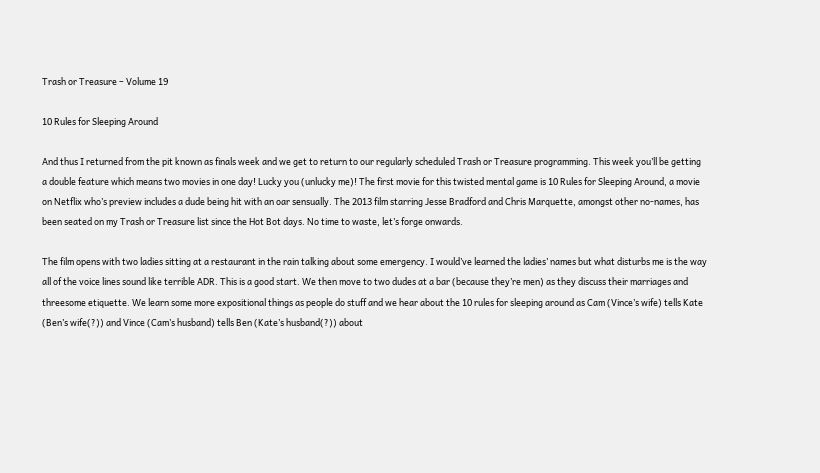Trash or Treasure – Volume 19

10 Rules for Sleeping Around

And thus I returned from the pit known as finals week and we get to return to our regularly scheduled Trash or Treasure programming. This week you’ll be getting a double feature which means two movies in one day! Lucky you (unlucky me)! The first movie for this twisted mental game is 10 Rules for Sleeping Around, a movie on Netflix who’s preview includes a dude being hit with an oar sensually. The 2013 film starring Jesse Bradford and Chris Marquette, amongst other no-names, has been seated on my Trash or Treasure list since the Hot Bot days. No time to waste, let’s forge onwards.

The film opens with two ladies sitting at a restaurant in the rain talking about some emergency. I would’ve learned the ladies’ names but what disturbs me is the way all of the voice lines sound like terrible ADR. This is a good start. We then move to two dudes at a bar (because they’re men) as they discuss their marriages and threesome etiquette. We learn some more expositional things as people do stuff and we hear about the 10 rules for sleeping around as Cam (Vince’s wife) tells Kate (Ben’s wife(?)) and Vince (Cam’s husband) tells Ben (Kate’s husband(?)) about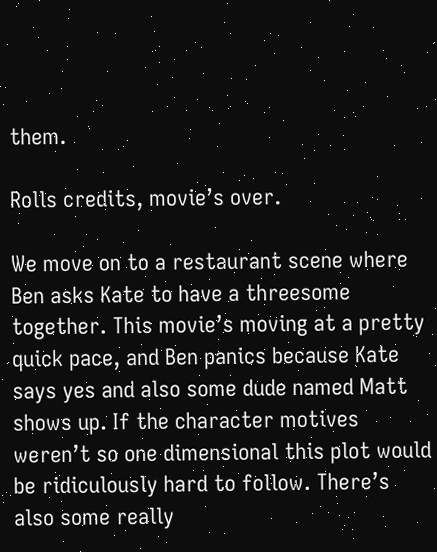them.

Rolls credits, movie’s over.

We move on to a restaurant scene where Ben asks Kate to have a threesome together. This movie’s moving at a pretty quick pace, and Ben panics because Kate says yes and also some dude named Matt shows up. If the character motives weren’t so one dimensional this plot would be ridiculously hard to follow. There’s also some really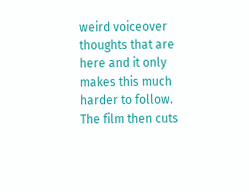weird voiceover thoughts that are here and it only makes this much harder to follow. The film then cuts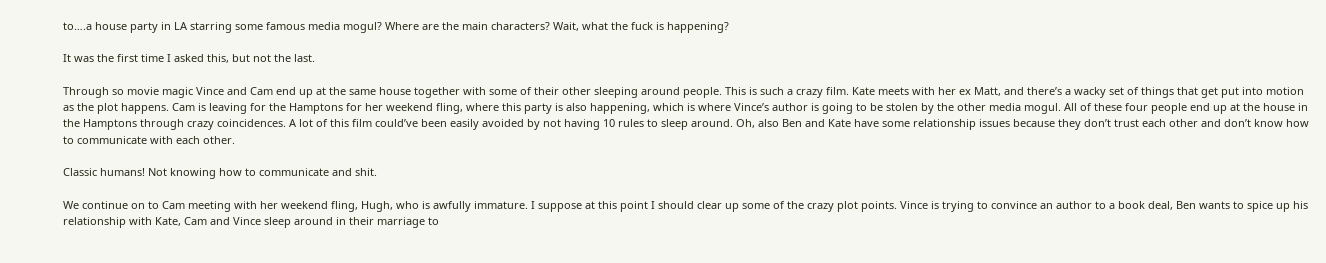to….a house party in LA starring some famous media mogul? Where are the main characters? Wait, what the fuck is happening?

It was the first time I asked this, but not the last.

Through so movie magic Vince and Cam end up at the same house together with some of their other sleeping around people. This is such a crazy film. Kate meets with her ex Matt, and there’s a wacky set of things that get put into motion as the plot happens. Cam is leaving for the Hamptons for her weekend fling, where this party is also happening, which is where Vince’s author is going to be stolen by the other media mogul. All of these four people end up at the house in the Hamptons through crazy coincidences. A lot of this film could’ve been easily avoided by not having 10 rules to sleep around. Oh, also Ben and Kate have some relationship issues because they don’t trust each other and don’t know how to communicate with each other.

Classic humans! Not knowing how to communicate and shit.

We continue on to Cam meeting with her weekend fling, Hugh, who is awfully immature. I suppose at this point I should clear up some of the crazy plot points. Vince is trying to convince an author to a book deal, Ben wants to spice up his relationship with Kate, Cam and Vince sleep around in their marriage to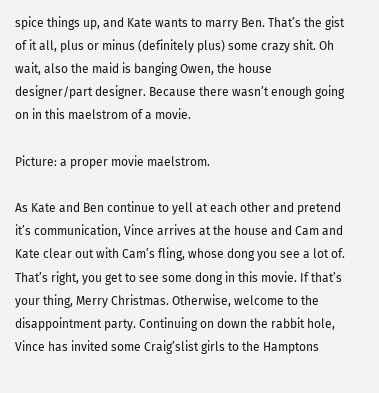spice things up, and Kate wants to marry Ben. That’s the gist of it all, plus or minus (definitely plus) some crazy shit. Oh wait, also the maid is banging Owen, the house designer/part designer. Because there wasn’t enough going on in this maelstrom of a movie.

Picture: a proper movie maelstrom.

As Kate and Ben continue to yell at each other and pretend it’s communication, Vince arrives at the house and Cam and Kate clear out with Cam’s fling, whose dong you see a lot of. That’s right, you get to see some dong in this movie. If that’s your thing, Merry Christmas. Otherwise, welcome to the disappointment party. Continuing on down the rabbit hole, Vince has invited some Craig’slist girls to the Hamptons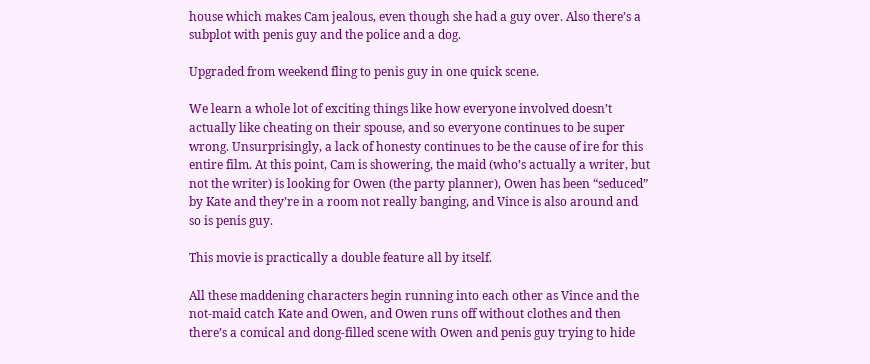house which makes Cam jealous, even though she had a guy over. Also there’s a subplot with penis guy and the police and a dog.

Upgraded from weekend fling to penis guy in one quick scene.

We learn a whole lot of exciting things like how everyone involved doesn’t actually like cheating on their spouse, and so everyone continues to be super wrong. Unsurprisingly, a lack of honesty continues to be the cause of ire for this entire film. At this point, Cam is showering, the maid (who’s actually a writer, but not the writer) is looking for Owen (the party planner), Owen has been “seduced” by Kate and they’re in a room not really banging, and Vince is also around and so is penis guy.

This movie is practically a double feature all by itself.

All these maddening characters begin running into each other as Vince and the not-maid catch Kate and Owen, and Owen runs off without clothes and then there’s a comical and dong-filled scene with Owen and penis guy trying to hide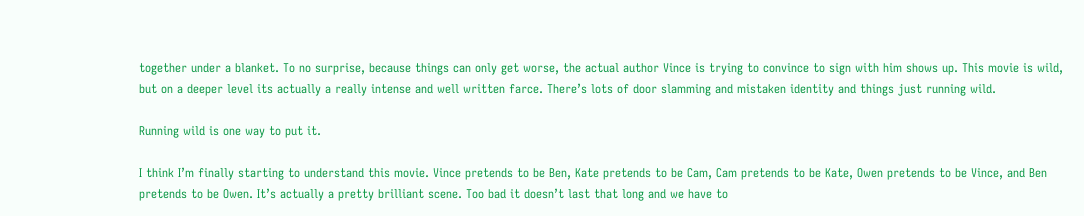together under a blanket. To no surprise, because things can only get worse, the actual author Vince is trying to convince to sign with him shows up. This movie is wild, but on a deeper level its actually a really intense and well written farce. There’s lots of door slamming and mistaken identity and things just running wild.

Running wild is one way to put it.

I think I’m finally starting to understand this movie. Vince pretends to be Ben, Kate pretends to be Cam, Cam pretends to be Kate, Owen pretends to be Vince, and Ben pretends to be Owen. It’s actually a pretty brilliant scene. Too bad it doesn’t last that long and we have to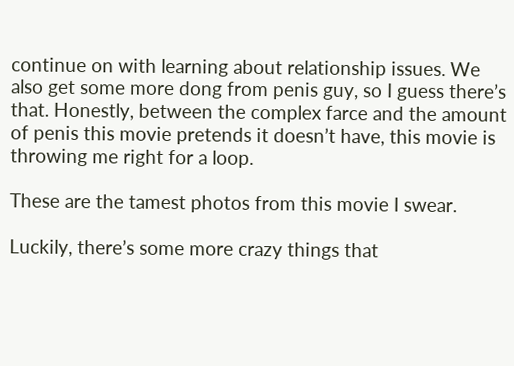continue on with learning about relationship issues. We also get some more dong from penis guy, so I guess there’s that. Honestly, between the complex farce and the amount of penis this movie pretends it doesn’t have, this movie is throwing me right for a loop.

These are the tamest photos from this movie I swear.

Luckily, there’s some more crazy things that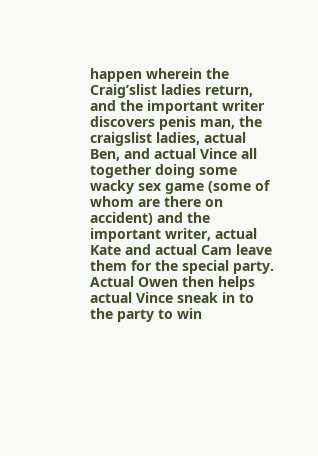happen wherein the Craig’slist ladies return, and the important writer discovers penis man, the craigslist ladies, actual Ben, and actual Vince all together doing some wacky sex game (some of whom are there on accident) and the important writer, actual Kate and actual Cam leave them for the special party. Actual Owen then helps actual Vince sneak in to the party to win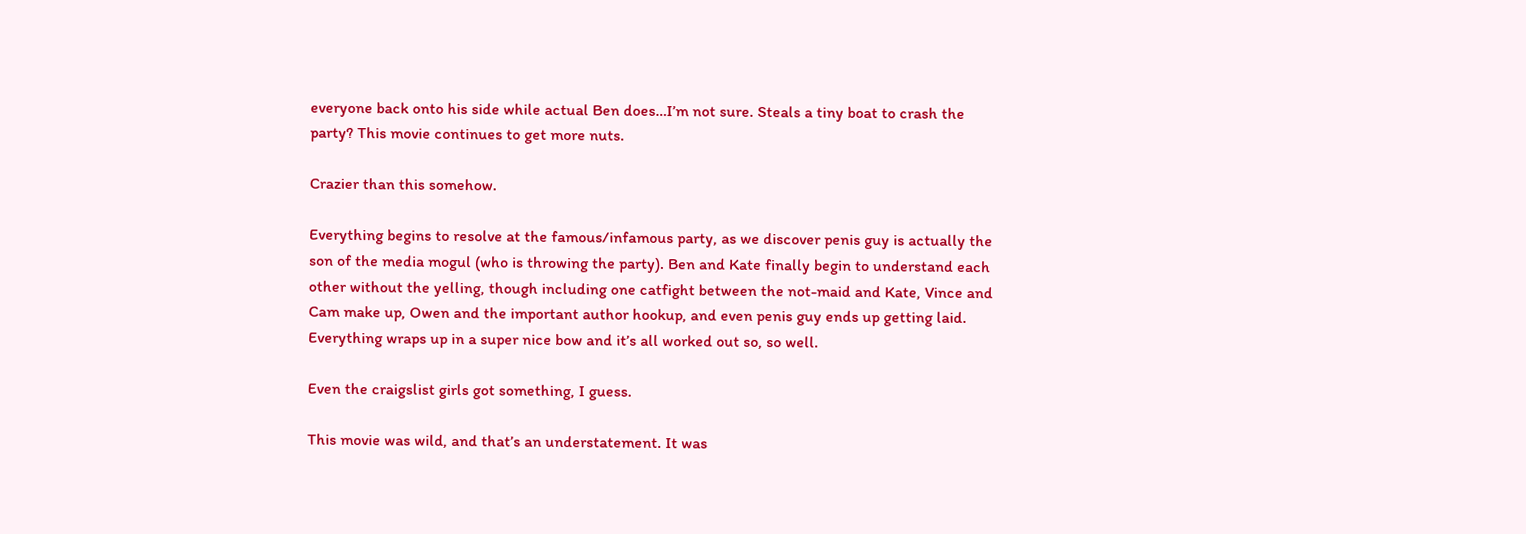everyone back onto his side while actual Ben does…I’m not sure. Steals a tiny boat to crash the party? This movie continues to get more nuts.

Crazier than this somehow.

Everything begins to resolve at the famous/infamous party, as we discover penis guy is actually the son of the media mogul (who is throwing the party). Ben and Kate finally begin to understand each other without the yelling, though including one catfight between the not-maid and Kate, Vince and Cam make up, Owen and the important author hookup, and even penis guy ends up getting laid. Everything wraps up in a super nice bow and it’s all worked out so, so well.

Even the craigslist girls got something, I guess.

This movie was wild, and that’s an understatement. It was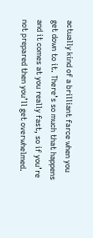actually kind of a brilliant farce when you get down to it. There’s so much that happens and it comes at you really fast, so if you’re not prepared then you’ll get overwhelmed.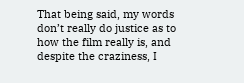That being said, my words don’t really do justice as to how the film really is, and despite the craziness, I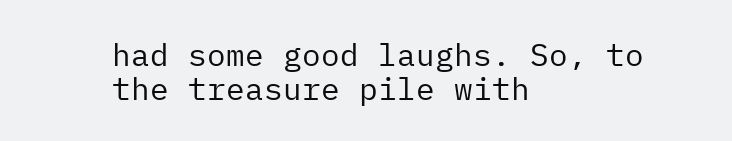had some good laughs. So, to the treasure pile with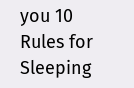you 10 Rules for Sleeping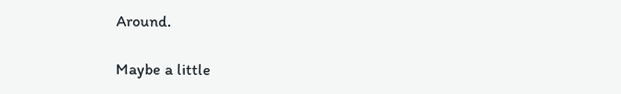Around.

Maybe a little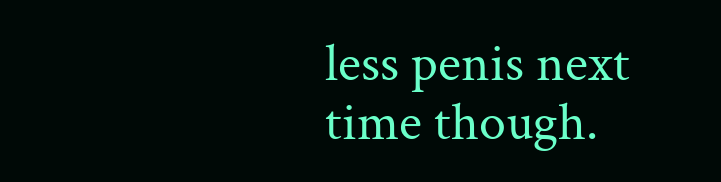less penis next time though.